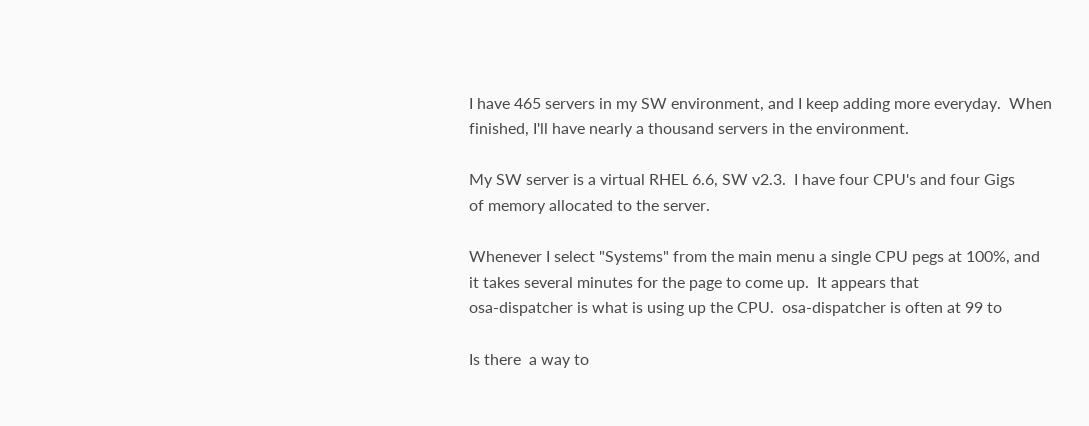I have 465 servers in my SW environment, and I keep adding more everyday.  When
finished, I'll have nearly a thousand servers in the environment.

My SW server is a virtual RHEL 6.6, SW v2.3.  I have four CPU's and four Gigs
of memory allocated to the server.

Whenever I select "Systems" from the main menu a single CPU pegs at 100%, and
it takes several minutes for the page to come up.  It appears that
osa-dispatcher is what is using up the CPU.  osa-dispatcher is often at 99 to

Is there  a way to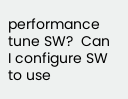performance tune SW?  Can I configure SW to use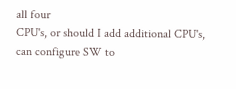all four
CPU's, or should I add additional CPU's, can configure SW to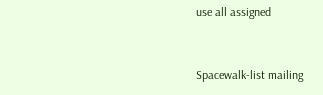use all assigned


Spacewalk-list mailing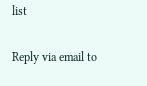list

Reply via email to